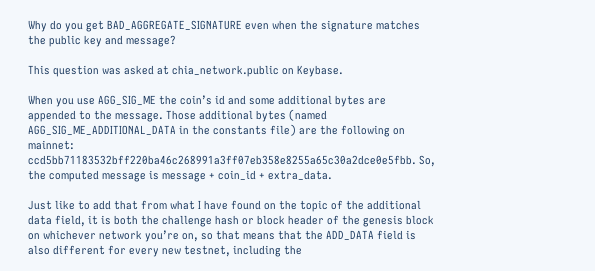Why do you get BAD_AGGREGATE_SIGNATURE even when the signature matches the public key and message?

This question was asked at chia_network.public on Keybase.

When you use AGG_SIG_ME the coin’s id and some additional bytes are appended to the message. Those additional bytes (named AGG_SIG_ME_ADDITIONAL_DATA in the constants file) are the following on mainnet: ccd5bb71183532bff220ba46c268991a3ff07eb358e8255a65c30a2dce0e5fbb. So, the computed message is message + coin_id + extra_data.

Just like to add that from what I have found on the topic of the additional data field, it is both the challenge hash or block header of the genesis block on whichever network you’re on, so that means that the ADD_DATA field is also different for every new testnet, including the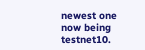newest one now being testnet10.